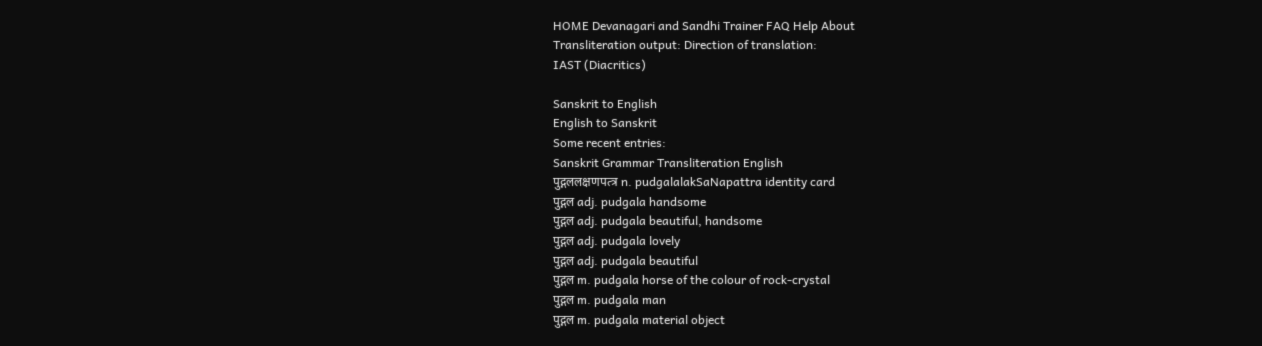HOME Devanagari and Sandhi Trainer FAQ Help About
Transliteration output: Direction of translation:
IAST (Diacritics)

Sanskrit to English
English to Sanskrit
Some recent entries:
Sanskrit Grammar Transliteration English
पुद्गललक्षणपत्त्र n. pudgalalakSaNapattra identity card
पुद्गल adj. pudgala handsome
पुद्गल adj. pudgala beautiful, handsome
पुद्गल adj. pudgala lovely
पुद्गल adj. pudgala beautiful
पुद्गल m. pudgala horse of the colour of rock-crystal
पुद्गल m. pudgala man
पुद्गल m. pudgala material object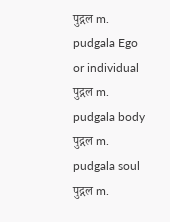पुद्गल m. pudgala Ego or individual
पुद्गल m. pudgala body
पुद्गल m. pudgala soul
पुद्गल m.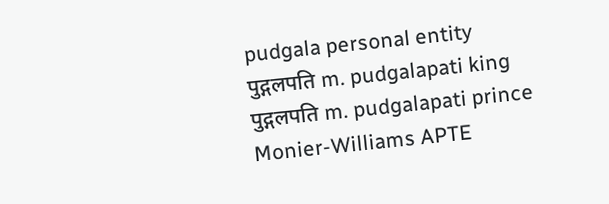pudgala personal entity
पुद्गलपति m. pudgalapati king
पुद्गलपति m. pudgalapati prince
Monier-Williams APTE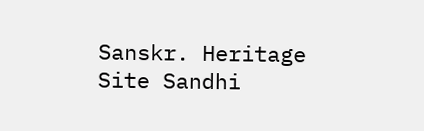Sanskr. Heritage Site Sandhi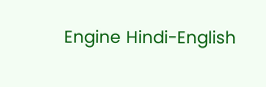Engine Hindi-English